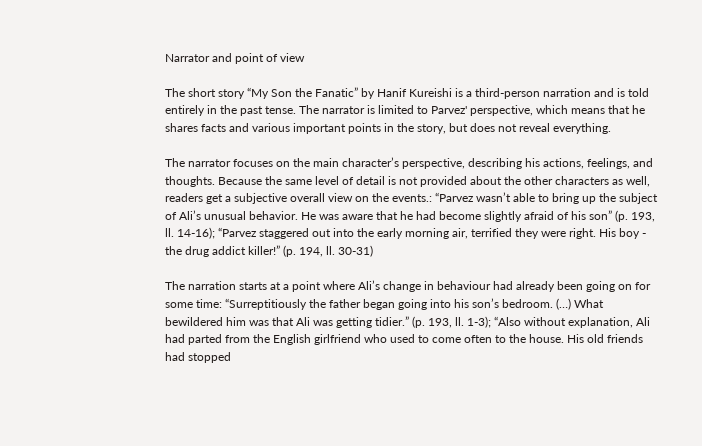Narrator and point of view

The short story “My Son the Fanatic” by Hanif Kureishi is a third-person narration and is told entirely in the past tense. The narrator is limited to Parvez' perspective, which means that he shares facts and various important points in the story, but does not reveal everything.

The narrator focuses on the main character’s perspective, describing his actions, feelings, and thoughts. Because the same level of detail is not provided about the other characters as well, readers get a subjective overall view on the events.: “Parvez wasn’t able to bring up the subject of Ali’s unusual behavior. He was aware that he had become slightly afraid of his son” (p. 193, ll. 14-16); “Parvez staggered out into the early morning air, terrified they were right. His boy - the drug addict killer!” (p. 194, ll. 30-31)

The narration starts at a point where Ali’s change in behaviour had already been going on for some time: “Surreptitiously the father began going into his son’s bedroom. (…) What bewildered him was that Ali was getting tidier.” (p. 193, ll. 1-3); “Also without explanation, Ali had parted from the English girlfriend who used to come often to the house. His old friends had stopped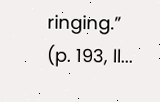ringing.” (p. 193, ll...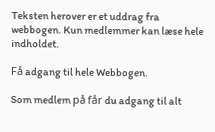Teksten herover er et uddrag fra webbogen. Kun medlemmer kan læse hele indholdet.

Få adgang til hele Webbogen.

Som medlem på får du adgang til alt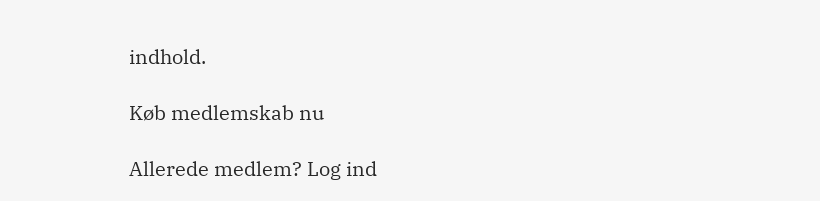indhold.

Køb medlemskab nu

Allerede medlem? Log ind